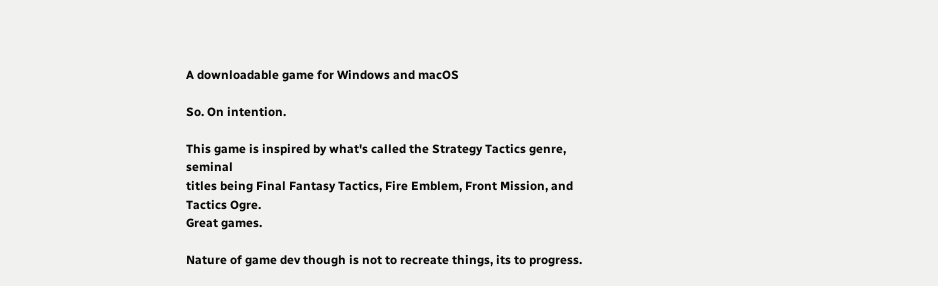A downloadable game for Windows and macOS

So. On intention.

This game is inspired by what's called the Strategy Tactics genre, seminal
titles being Final Fantasy Tactics, Fire Emblem, Front Mission, and Tactics Ogre.
Great games.

Nature of game dev though is not to recreate things, its to progress.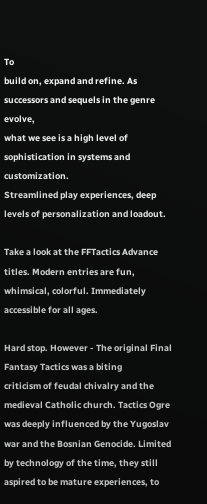To
build on, expand and refine. As successors and sequels in the genre evolve,
what we see is a high level of sophistication in systems and customization.
Streamlined play experiences, deep levels of personalization and loadout.

Take a look at the FFTactics Advance titles. Modern entries are fun,
whimsical, colorful. Immediately accessible for all ages.

Hard stop. However - The original Final Fantasy Tactics was a biting
criticism of feudal chivalry and the medieval Catholic church. Tactics Ogre
was deeply influenced by the Yugoslav war and the Bosnian Genocide. Limited
by technology of the time, they still aspired to be mature experiences, to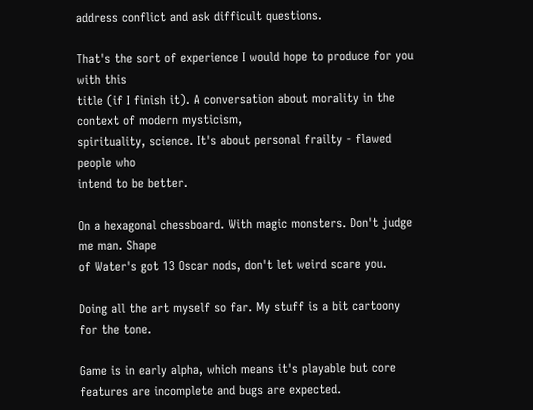address conflict and ask difficult questions.

That's the sort of experience I would hope to produce for you with this
title (if I finish it). A conversation about morality in the context of modern mysticism,
spirituality, science. It's about personal frailty - flawed people who
intend to be better.

On a hexagonal chessboard. With magic monsters. Don't judge me man. Shape
of Water's got 13 Oscar nods, don't let weird scare you.

Doing all the art myself so far. My stuff is a bit cartoony for the tone.

Game is in early alpha, which means it's playable but core features are incomplete and bugs are expected.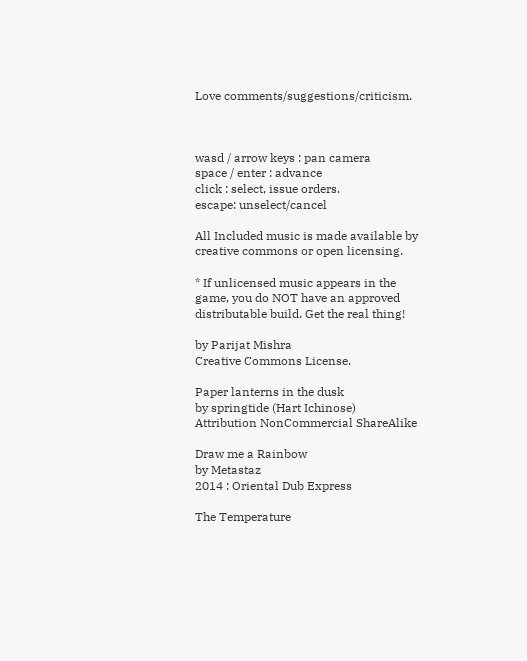Love comments/suggestions/criticism.



wasd / arrow keys : pan camera
space / enter : advance
click : select, issue orders.
escape: unselect/cancel

All Included music is made available by creative commons or open licensing.

* If unlicensed music appears in the game, you do NOT have an approved distributable build. Get the real thing!

by Parijat Mishra
Creative Commons License.

Paper lanterns in the dusk
by springtide (Hart Ichinose)
Attribution NonCommercial ShareAlike

Draw me a Rainbow
by Metastaz
2014 : Oriental Dub Express

The Temperature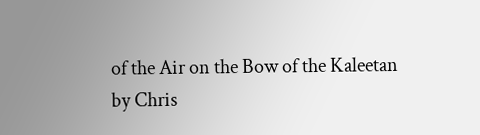of the Air on the Bow of the Kaleetan
by Chris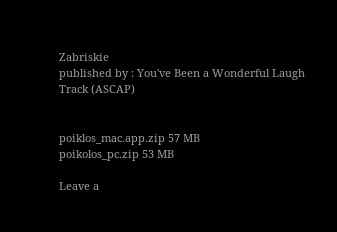Zabriskie
published by : You've Been a Wonderful Laugh Track (ASCAP)


poiklos_mac.app.zip 57 MB
poikolos_pc.zip 53 MB

Leave a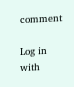comment

Log in with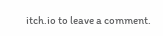itch.io to leave a comment.